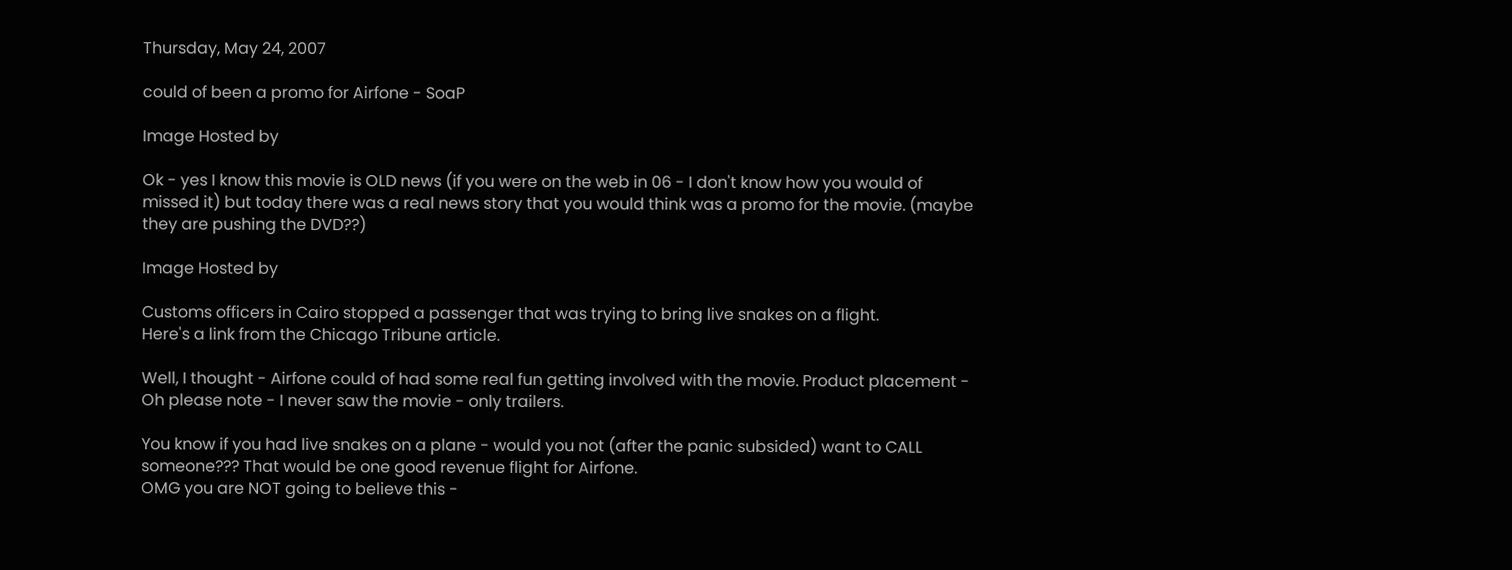Thursday, May 24, 2007

could of been a promo for Airfone - SoaP

Image Hosted by

Ok - yes I know this movie is OLD news (if you were on the web in 06 - I don't know how you would of missed it) but today there was a real news story that you would think was a promo for the movie. (maybe they are pushing the DVD??)

Image Hosted by

Customs officers in Cairo stopped a passenger that was trying to bring live snakes on a flight.
Here's a link from the Chicago Tribune article.

Well, I thought - Airfone could of had some real fun getting involved with the movie. Product placement - Oh please note - I never saw the movie - only trailers.

You know if you had live snakes on a plane - would you not (after the panic subsided) want to CALL someone??? That would be one good revenue flight for Airfone.
OMG you are NOT going to believe this -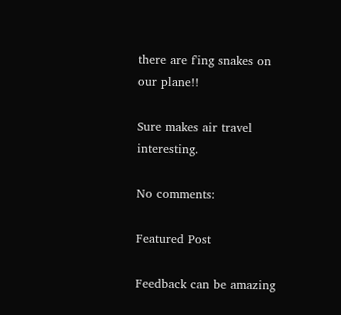there are f'ing snakes on our plane!!

Sure makes air travel interesting.

No comments:

Featured Post

Feedback can be amazing